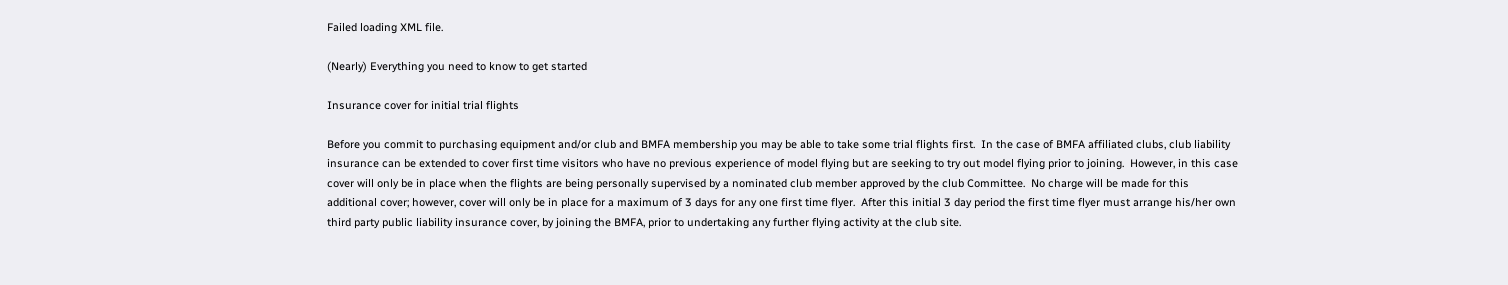Failed loading XML file.

(Nearly) Everything you need to know to get started

Insurance cover for initial trial flights

Before you commit to purchasing equipment and/or club and BMFA membership you may be able to take some trial flights first.  In the case of BMFA affiliated clubs, club liability insurance can be extended to cover first time visitors who have no previous experience of model flying but are seeking to try out model flying prior to joining.  However, in this case cover will only be in place when the flights are being personally supervised by a nominated club member approved by the club Committee.  No charge will be made for this additional cover; however, cover will only be in place for a maximum of 3 days for any one first time flyer.  After this initial 3 day period the first time flyer must arrange his/her own third party public liability insurance cover, by joining the BMFA, prior to undertaking any further flying activity at the club site.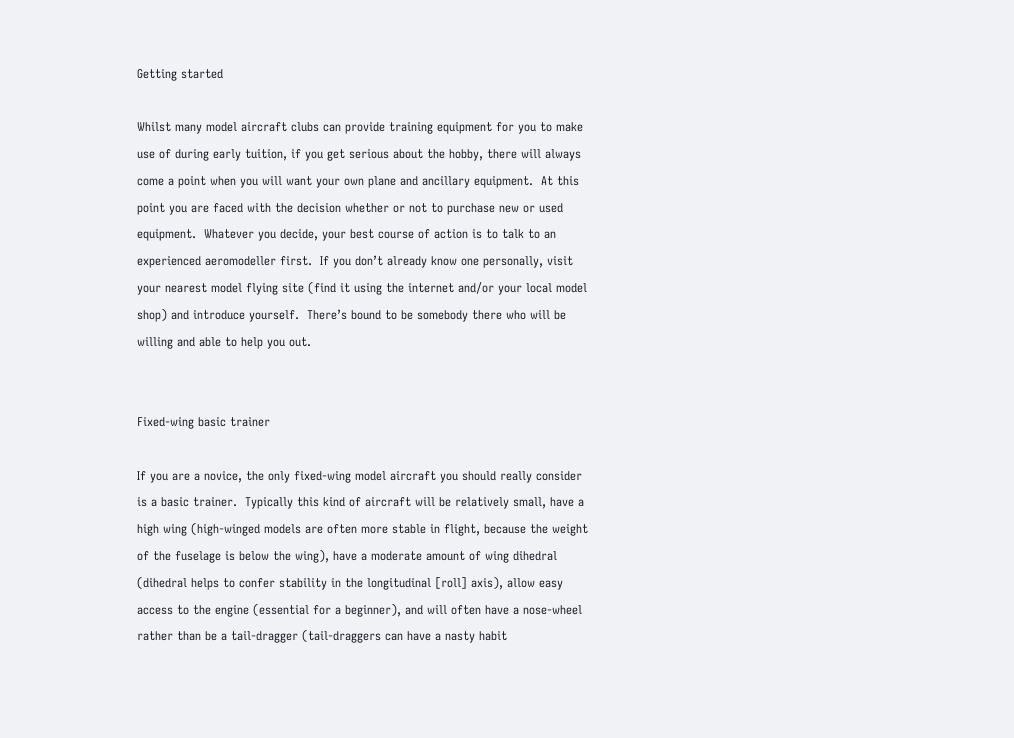Getting started

Whilst many model aircraft clubs can provide training equipment for you to make use of during early tuition, if you get serious about the hobby, there will always come a point when you will want your own plane and ancillary equipment.  At this point you are faced with the decision whether or not to purchase new or used equipment.  Whatever you decide, your best course of action is to talk to an experienced aeromodeller first.  If you don’t already know one personally, visit your nearest model flying site (find it using the internet and/or your local model shop) and introduce yourself.  There’s bound to be somebody there who will be willing and able to help you out.


Fixed-wing basic trainer

If you are a novice, the only fixed-wing model aircraft you should really consider is a basic trainer.  Typically this kind of aircraft will be relatively small, have a high wing (high-winged models are often more stable in flight, because the weight of the fuselage is below the wing), have a moderate amount of wing dihedral (dihedral helps to confer stability in the longitudinal [roll] axis), allow easy access to the engine (essential for a beginner), and will often have a nose-wheel rather than be a tail-dragger (tail-draggers can have a nasty habit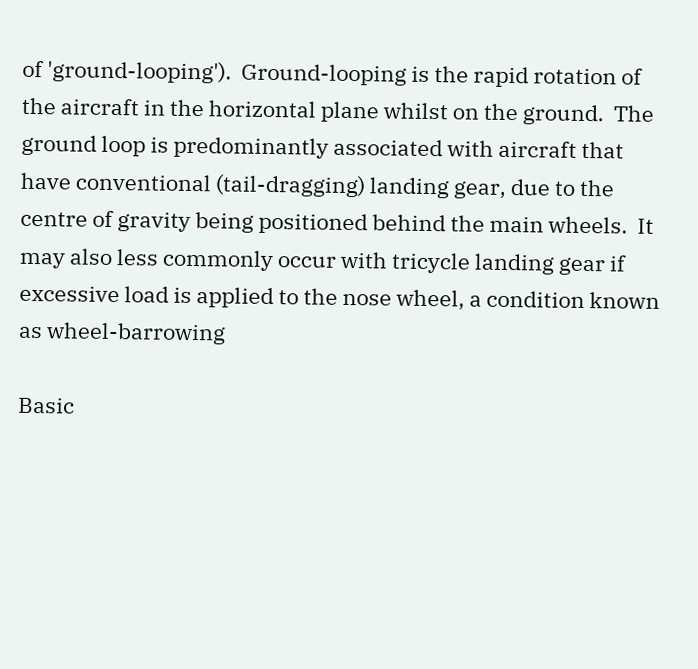of 'ground-looping').  Ground-looping is the rapid rotation of the aircraft in the horizontal plane whilst on the ground.  The ground loop is predominantly associated with aircraft that have conventional (tail-dragging) landing gear, due to the centre of gravity being positioned behind the main wheels.  It may also less commonly occur with tricycle landing gear if excessive load is applied to the nose wheel, a condition known as wheel-barrowing

Basic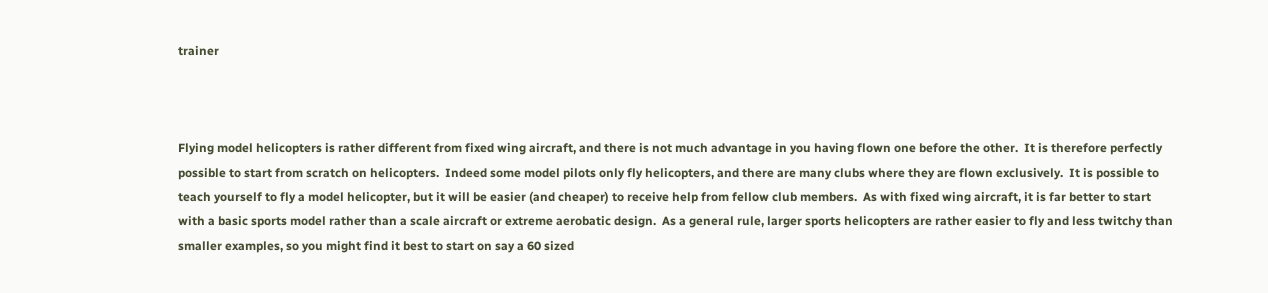trainer



Flying model helicopters is rather different from fixed wing aircraft, and there is not much advantage in you having flown one before the other.  It is therefore perfectly possible to start from scratch on helicopters.  Indeed some model pilots only fly helicopters, and there are many clubs where they are flown exclusively.  It is possible to teach yourself to fly a model helicopter, but it will be easier (and cheaper) to receive help from fellow club members.  As with fixed wing aircraft, it is far better to start with a basic sports model rather than a scale aircraft or extreme aerobatic design.  As a general rule, larger sports helicopters are rather easier to fly and less twitchy than smaller examples, so you might find it best to start on say a 60 sized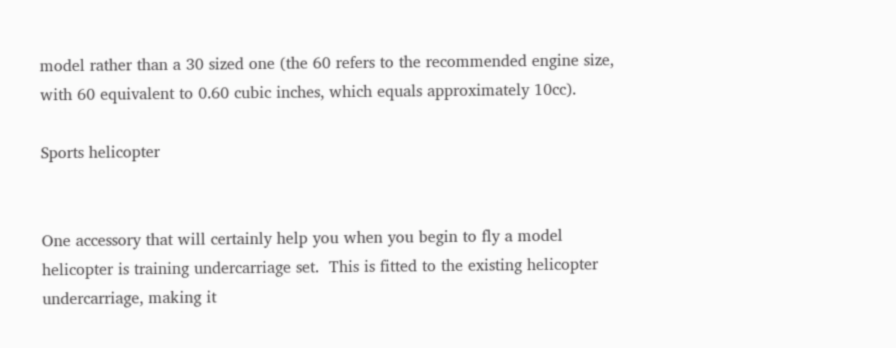model rather than a 30 sized one (the 60 refers to the recommended engine size, with 60 equivalent to 0.60 cubic inches, which equals approximately 10cc).

Sports helicopter


One accessory that will certainly help you when you begin to fly a model helicopter is training undercarriage set.  This is fitted to the existing helicopter undercarriage, making it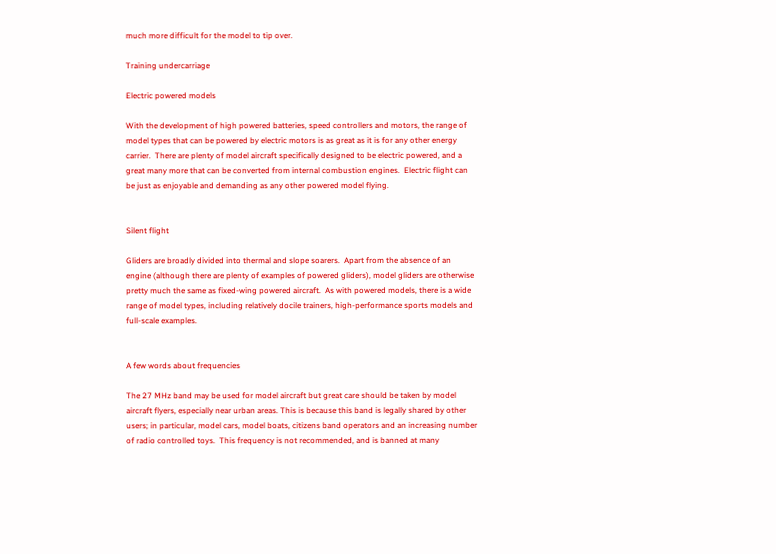much more difficult for the model to tip over.

Training undercarriage

Electric powered models

With the development of high powered batteries, speed controllers and motors, the range of model types that can be powered by electric motors is as great as it is for any other energy carrier.  There are plenty of model aircraft specifically designed to be electric powered, and a great many more that can be converted from internal combustion engines.  Electric flight can be just as enjoyable and demanding as any other powered model flying.


Silent flight

Gliders are broadly divided into thermal and slope soarers.  Apart from the absence of an engine (although there are plenty of examples of powered gliders), model gliders are otherwise pretty much the same as fixed-wing powered aircraft.  As with powered models, there is a wide range of model types, including relatively docile trainers, high-performance sports models and full-scale examples.


A few words about frequencies

The 27 MHz band may be used for model aircraft but great care should be taken by model aircraft flyers, especially near urban areas. This is because this band is legally shared by other users; in particular, model cars, model boats, citizens band operators and an increasing number of radio controlled toys.  This frequency is not recommended, and is banned at many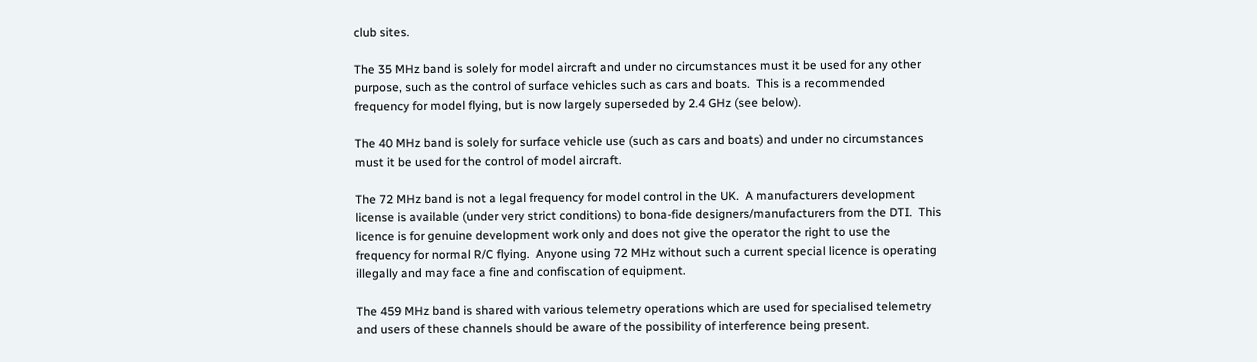club sites.

The 35 MHz band is solely for model aircraft and under no circumstances must it be used for any other purpose, such as the control of surface vehicles such as cars and boats.  This is a recommended frequency for model flying, but is now largely superseded by 2.4 GHz (see below).

The 40 MHz band is solely for surface vehicle use (such as cars and boats) and under no circumstances must it be used for the control of model aircraft.

The 72 MHz band is not a legal frequency for model control in the UK.  A manufacturers development license is available (under very strict conditions) to bona-fide designers/manufacturers from the DTI.  This licence is for genuine development work only and does not give the operator the right to use the frequency for normal R/C flying.  Anyone using 72 MHz without such a current special licence is operating illegally and may face a fine and confiscation of equipment.

The 459 MHz band is shared with various telemetry operations which are used for specialised telemetry and users of these channels should be aware of the possibility of interference being present.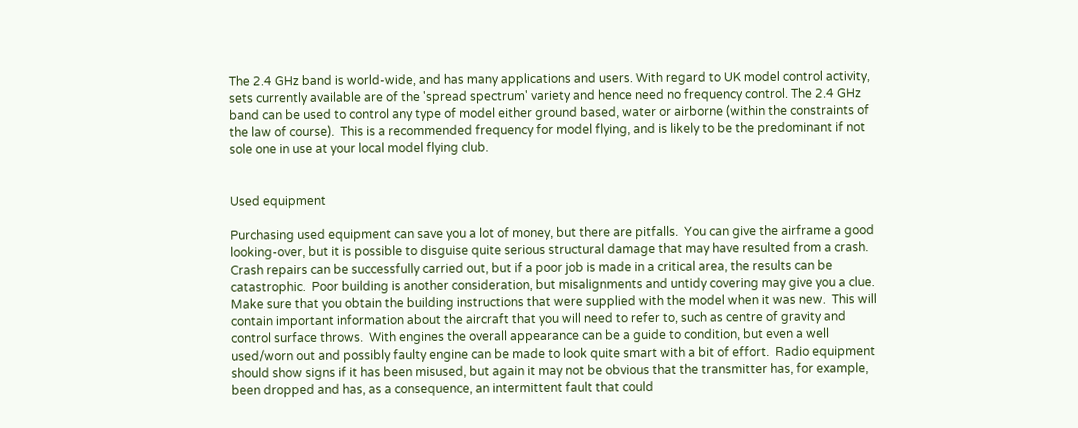The 2.4 GHz band is world-wide, and has many applications and users. With regard to UK model control activity, sets currently available are of the 'spread spectrum' variety and hence need no frequency control. The 2.4 GHz band can be used to control any type of model either ground based, water or airborne (within the constraints of the law of course).  This is a recommended frequency for model flying, and is likely to be the predominant if not sole one in use at your local model flying club.


Used equipment

Purchasing used equipment can save you a lot of money, but there are pitfalls.  You can give the airframe a good looking-over, but it is possible to disguise quite serious structural damage that may have resulted from a crash.  Crash repairs can be successfully carried out, but if a poor job is made in a critical area, the results can be catastrophic.  Poor building is another consideration, but misalignments and untidy covering may give you a clue.  Make sure that you obtain the building instructions that were supplied with the model when it was new.  This will contain important information about the aircraft that you will need to refer to, such as centre of gravity and control surface throws.  With engines the overall appearance can be a guide to condition, but even a well used/worn out and possibly faulty engine can be made to look quite smart with a bit of effort.  Radio equipment should show signs if it has been misused, but again it may not be obvious that the transmitter has, for example, been dropped and has, as a consequence, an intermittent fault that could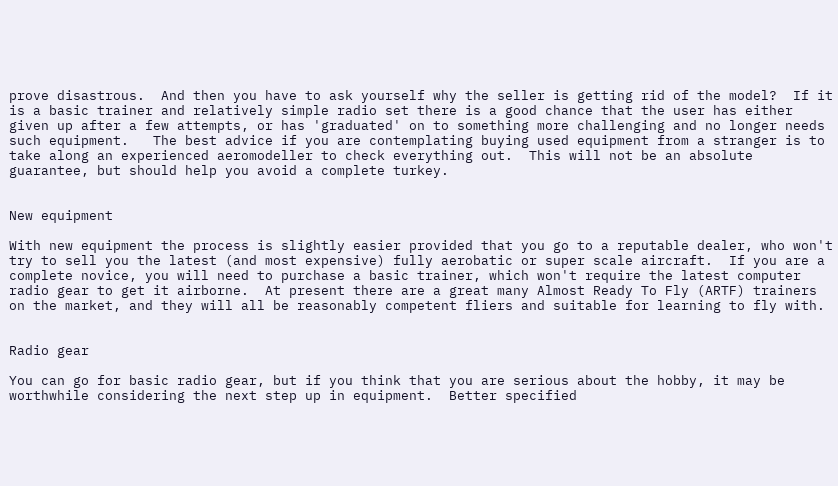prove disastrous.  And then you have to ask yourself why the seller is getting rid of the model?  If it is a basic trainer and relatively simple radio set there is a good chance that the user has either given up after a few attempts, or has 'graduated' on to something more challenging and no longer needs such equipment.   The best advice if you are contemplating buying used equipment from a stranger is to take along an experienced aeromodeller to check everything out.  This will not be an absolute guarantee, but should help you avoid a complete turkey.


New equipment

With new equipment the process is slightly easier provided that you go to a reputable dealer, who won't try to sell you the latest (and most expensive) fully aerobatic or super scale aircraft.  If you are a complete novice, you will need to purchase a basic trainer, which won't require the latest computer radio gear to get it airborne.  At present there are a great many Almost Ready To Fly (ARTF) trainers on the market, and they will all be reasonably competent fliers and suitable for learning to fly with.


Radio gear

You can go for basic radio gear, but if you think that you are serious about the hobby, it may be worthwhile considering the next step up in equipment.  Better specified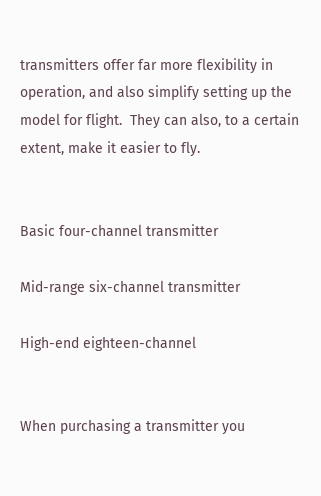transmitters offer far more flexibility in operation, and also simplify setting up the model for flight.  They can also, to a certain extent, make it easier to fly.


Basic four-channel transmitter

Mid-range six-channel transmitter

High-end eighteen-channel


When purchasing a transmitter you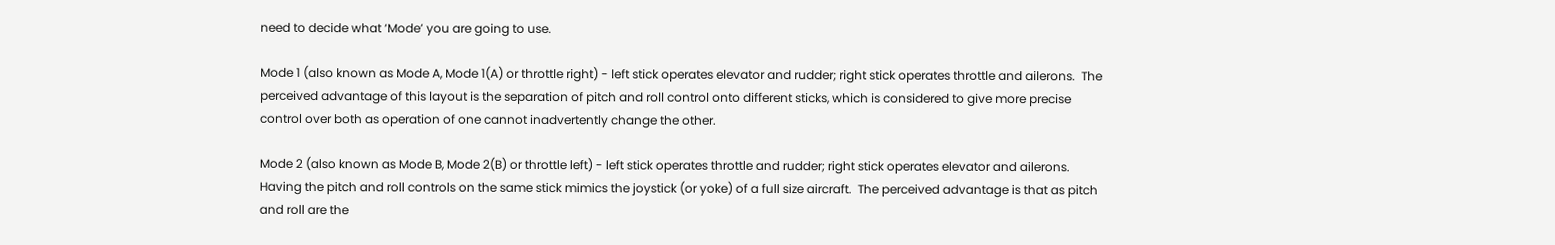need to decide what ‘Mode’ you are going to use.

Mode 1 (also known as Mode A, Mode 1(A) or throttle right) - left stick operates elevator and rudder; right stick operates throttle and ailerons.  The perceived advantage of this layout is the separation of pitch and roll control onto different sticks, which is considered to give more precise control over both as operation of one cannot inadvertently change the other.

Mode 2 (also known as Mode B, Mode 2(B) or throttle left) - left stick operates throttle and rudder; right stick operates elevator and ailerons.  Having the pitch and roll controls on the same stick mimics the joystick (or yoke) of a full size aircraft.  The perceived advantage is that as pitch and roll are the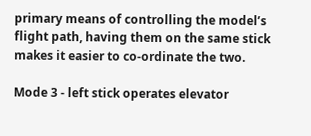primary means of controlling the model’s flight path, having them on the same stick makes it easier to co-ordinate the two.

Mode 3 - left stick operates elevator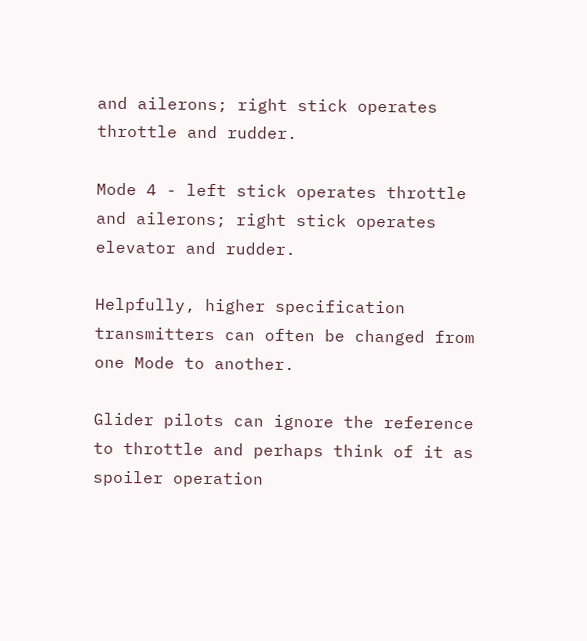and ailerons; right stick operates throttle and rudder.

Mode 4 - left stick operates throttle and ailerons; right stick operates elevator and rudder.

Helpfully, higher specification transmitters can often be changed from one Mode to another.

Glider pilots can ignore the reference to throttle and perhaps think of it as spoiler operation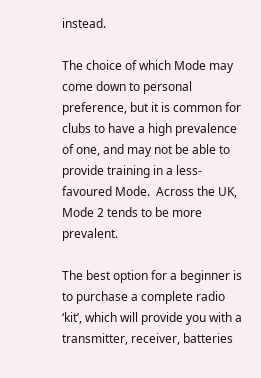instead.

The choice of which Mode may come down to personal preference, but it is common for clubs to have a high prevalence of one, and may not be able to provide training in a less-favoured Mode.  Across the UK, Mode 2 tends to be more prevalent.

The best option for a beginner is to purchase a complete radio ‘kit’, which will provide you with a transmitter, receiver, batteries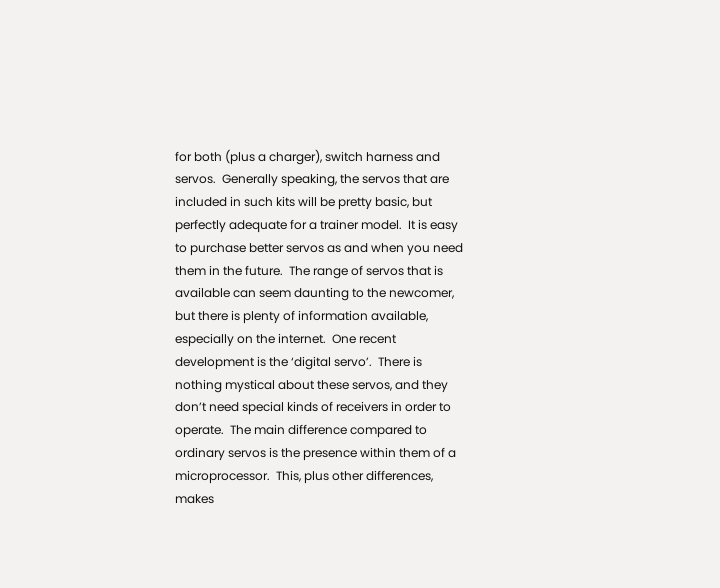for both (plus a charger), switch harness and servos.  Generally speaking, the servos that are included in such kits will be pretty basic, but perfectly adequate for a trainer model.  It is easy to purchase better servos as and when you need them in the future.  The range of servos that is available can seem daunting to the newcomer, but there is plenty of information available, especially on the internet.  One recent development is the ‘digital servo’.  There is nothing mystical about these servos, and they don’t need special kinds of receivers in order to operate.  The main difference compared to ordinary servos is the presence within them of a microprocessor.  This, plus other differences, makes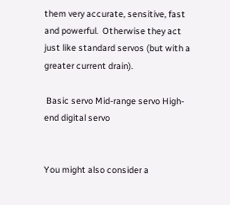them very accurate, sensitive, fast and powerful.  Otherwise they act just like standard servos (but with a greater current drain).

 Basic servo Mid-range servo High-end digital servo


You might also consider a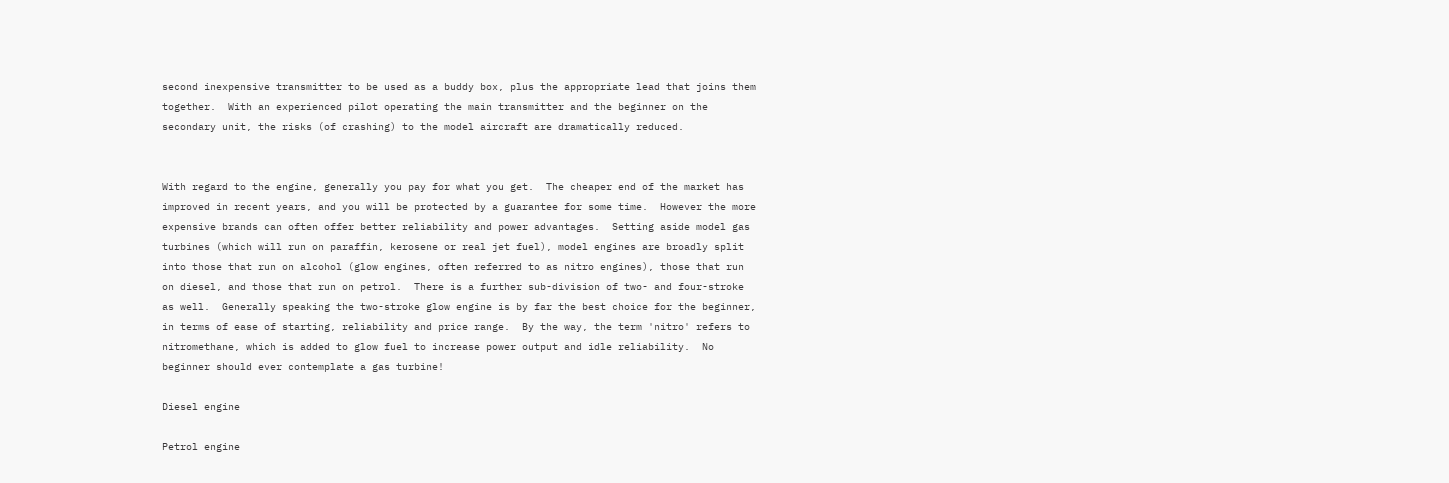second inexpensive transmitter to be used as a buddy box, plus the appropriate lead that joins them together.  With an experienced pilot operating the main transmitter and the beginner on the secondary unit, the risks (of crashing) to the model aircraft are dramatically reduced.


With regard to the engine, generally you pay for what you get.  The cheaper end of the market has improved in recent years, and you will be protected by a guarantee for some time.  However the more expensive brands can often offer better reliability and power advantages.  Setting aside model gas turbines (which will run on paraffin, kerosene or real jet fuel), model engines are broadly split into those that run on alcohol (glow engines, often referred to as nitro engines), those that run on diesel, and those that run on petrol.  There is a further sub-division of two- and four-stroke as well.  Generally speaking the two-stroke glow engine is by far the best choice for the beginner, in terms of ease of starting, reliability and price range.  By the way, the term 'nitro' refers to nitromethane, which is added to glow fuel to increase power output and idle reliability.  No beginner should ever contemplate a gas turbine!

Diesel engine

Petrol engine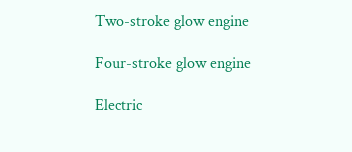Two-stroke glow engine

Four-stroke glow engine

Electric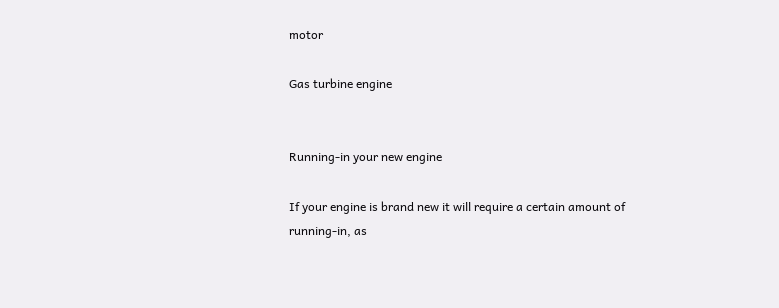motor

Gas turbine engine


Running-in your new engine

If your engine is brand new it will require a certain amount of running-in, as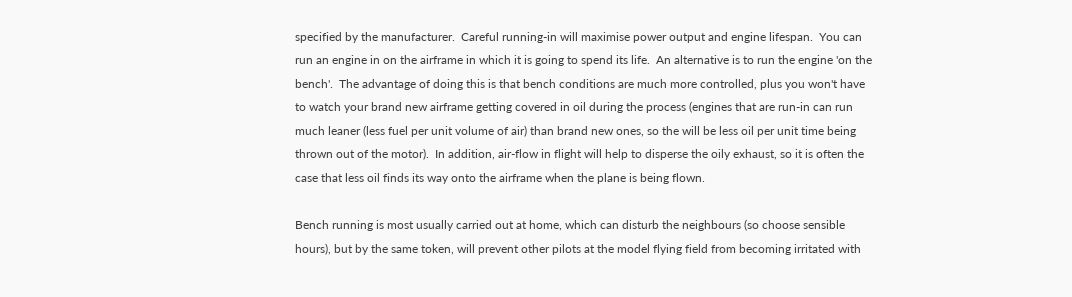specified by the manufacturer.  Careful running-in will maximise power output and engine lifespan.  You can run an engine in on the airframe in which it is going to spend its life.  An alternative is to run the engine 'on the bench'.  The advantage of doing this is that bench conditions are much more controlled, plus you won't have to watch your brand new airframe getting covered in oil during the process (engines that are run-in can run much leaner (less fuel per unit volume of air) than brand new ones, so the will be less oil per unit time being thrown out of the motor).  In addition, air-flow in flight will help to disperse the oily exhaust, so it is often the case that less oil finds its way onto the airframe when the plane is being flown.

Bench running is most usually carried out at home, which can disturb the neighbours (so choose sensible hours), but by the same token, will prevent other pilots at the model flying field from becoming irritated with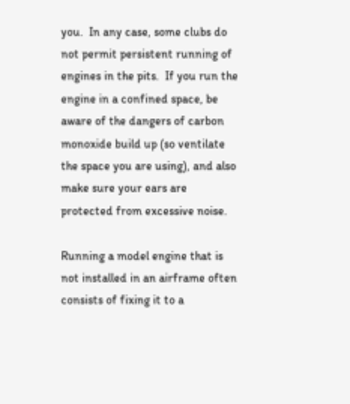you.  In any case, some clubs do not permit persistent running of engines in the pits.  If you run the engine in a confined space, be aware of the dangers of carbon monoxide build up (so ventilate the space you are using), and also make sure your ears are protected from excessive noise.

Running a model engine that is not installed in an airframe often consists of fixing it to a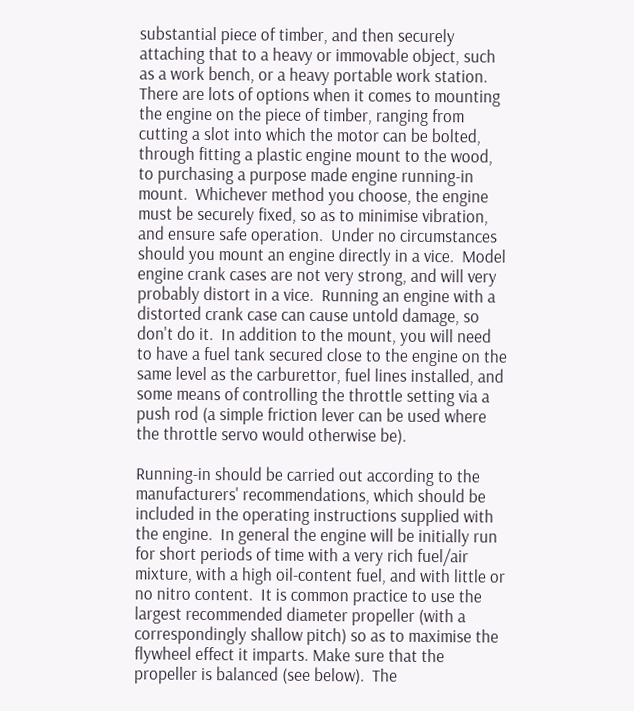substantial piece of timber, and then securely attaching that to a heavy or immovable object, such as a work bench, or a heavy portable work station.  There are lots of options when it comes to mounting the engine on the piece of timber, ranging from cutting a slot into which the motor can be bolted, through fitting a plastic engine mount to the wood, to purchasing a purpose made engine running-in mount.  Whichever method you choose, the engine must be securely fixed, so as to minimise vibration, and ensure safe operation.  Under no circumstances should you mount an engine directly in a vice.  Model engine crank cases are not very strong, and will very probably distort in a vice.  Running an engine with a distorted crank case can cause untold damage, so don't do it.  In addition to the mount, you will need to have a fuel tank secured close to the engine on the same level as the carburettor, fuel lines installed, and some means of controlling the throttle setting via a push rod (a simple friction lever can be used where the throttle servo would otherwise be).

Running-in should be carried out according to the manufacturers' recommendations, which should be included in the operating instructions supplied with the engine.  In general the engine will be initially run for short periods of time with a very rich fuel/air mixture, with a high oil-content fuel, and with little or no nitro content.  It is common practice to use the largest recommended diameter propeller (with a correspondingly shallow pitch) so as to maximise the flywheel effect it imparts. Make sure that the propeller is balanced (see below).  The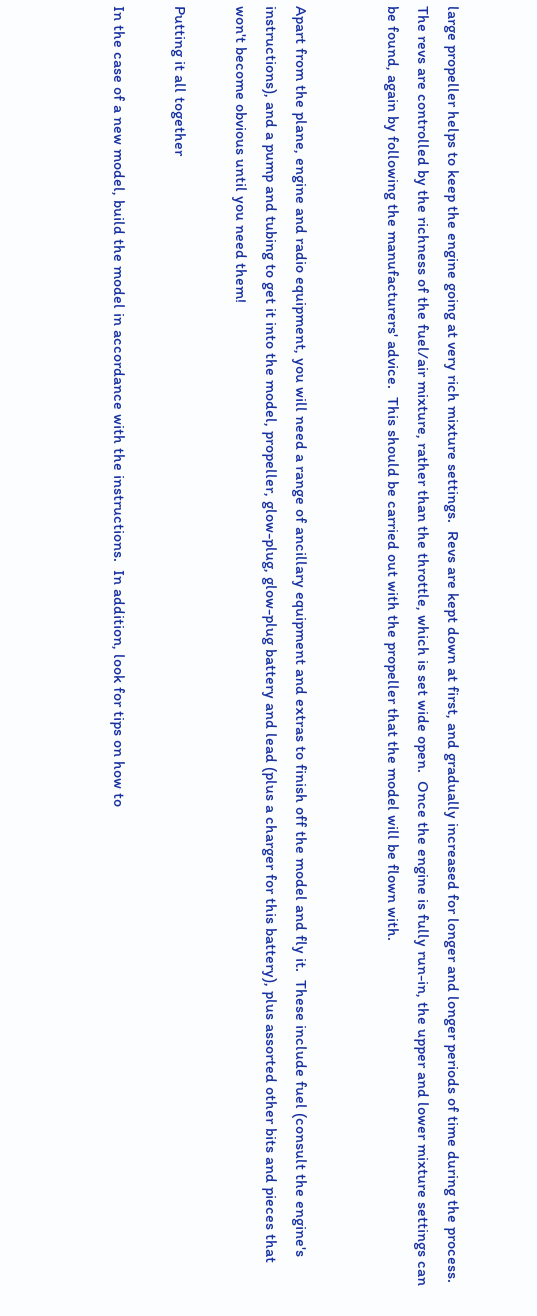large propeller helps to keep the engine going at very rich mixture settings.  Revs are kept down at first, and gradually increased for longer and longer periods of time during the process.  The revs are controlled by the richness of the fuel/air mixture, rather than the throttle, which is set wide open.  Once the engine is fully run-in, the upper and lower mixture settings can be found, again by following the manufacturers' advice.  This should be carried out with the propeller that the model will be flown with.


Apart from the plane, engine and radio equipment, you will need a range of ancillary equipment and extras to finish off the model and fly it.  These include fuel (consult the engine's instructions), and a pump and tubing to get it into the model, propeller, glow-plug, glow-plug battery and lead (plus a charger for this battery), plus assorted other bits and pieces that won't become obvious until you need them!

Putting it all together

In the case of a new model, build the model in accordance with the instructions.  In addition, look for tips on how to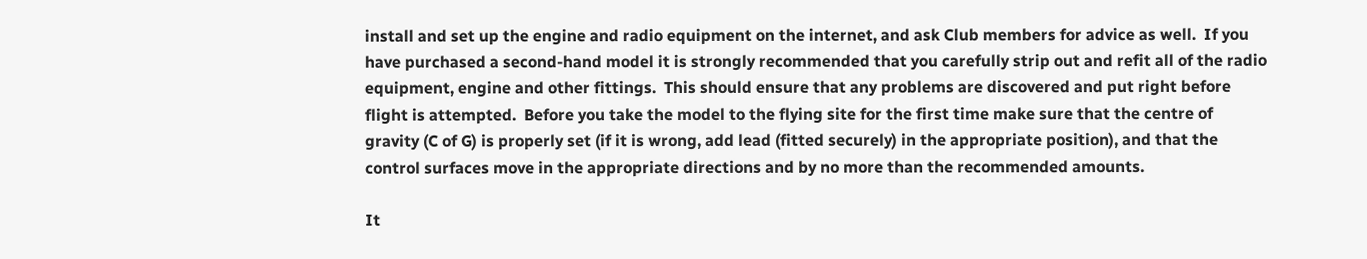install and set up the engine and radio equipment on the internet, and ask Club members for advice as well.  If you have purchased a second-hand model it is strongly recommended that you carefully strip out and refit all of the radio equipment, engine and other fittings.  This should ensure that any problems are discovered and put right before flight is attempted.  Before you take the model to the flying site for the first time make sure that the centre of gravity (C of G) is properly set (if it is wrong, add lead (fitted securely) in the appropriate position), and that the control surfaces move in the appropriate directions and by no more than the recommended amounts.

It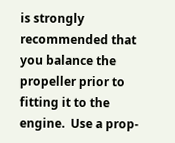is strongly recommended that you balance the propeller prior to fitting it to the engine.  Use a prop-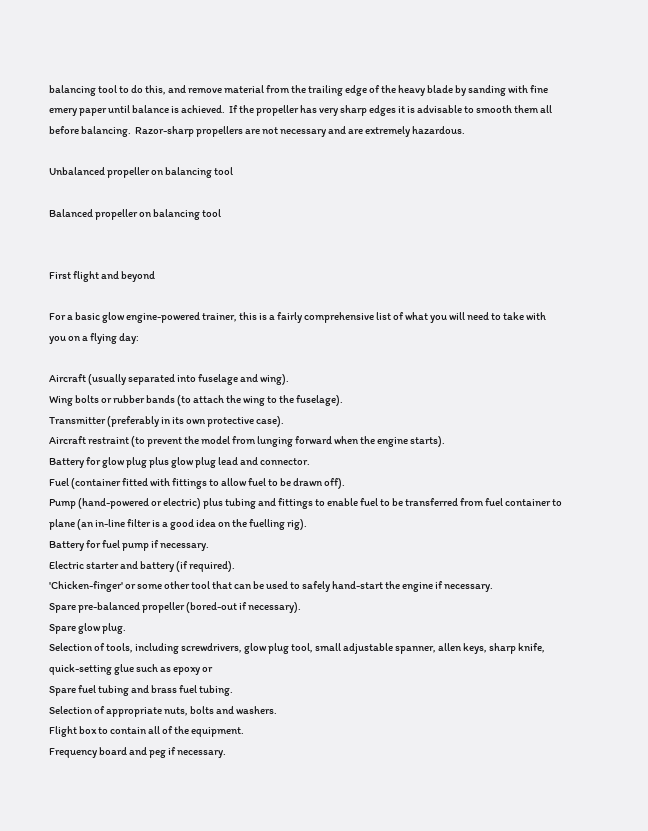balancing tool to do this, and remove material from the trailing edge of the heavy blade by sanding with fine emery paper until balance is achieved.  If the propeller has very sharp edges it is advisable to smooth them all before balancing.  Razor-sharp propellers are not necessary and are extremely hazardous.

Unbalanced propeller on balancing tool

Balanced propeller on balancing tool


First flight and beyond

For a basic glow engine-powered trainer, this is a fairly comprehensive list of what you will need to take with you on a flying day:

Aircraft (usually separated into fuselage and wing).
Wing bolts or rubber bands (to attach the wing to the fuselage).
Transmitter (preferably in its own protective case).
Aircraft restraint (to prevent the model from lunging forward when the engine starts).
Battery for glow plug plus glow plug lead and connector.
Fuel (container fitted with fittings to allow fuel to be drawn off).
Pump (hand-powered or electric) plus tubing and fittings to enable fuel to be transferred from fuel container to plane (an in-line filter is a good idea on the fuelling rig).
Battery for fuel pump if necessary.
Electric starter and battery (if required).
'Chicken-finger' or some other tool that can be used to safely hand-start the engine if necessary.
Spare pre-balanced propeller (bored-out if necessary).
Spare glow plug.
Selection of tools, including screwdrivers, glow plug tool, small adjustable spanner, allen keys, sharp knife, quick-setting glue such as epoxy or
Spare fuel tubing and brass fuel tubing.
Selection of appropriate nuts, bolts and washers.
Flight box to contain all of the equipment.
Frequency board and peg if necessary.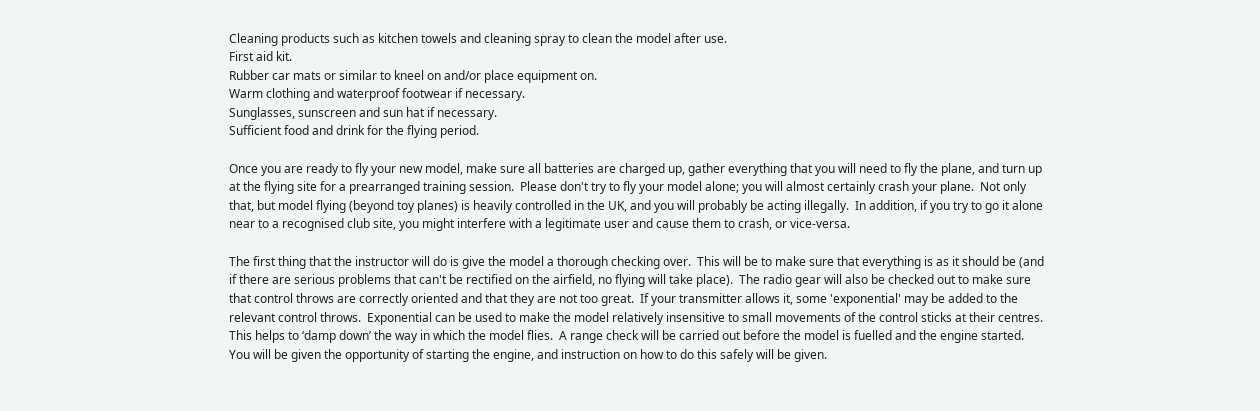Cleaning products such as kitchen towels and cleaning spray to clean the model after use.
First aid kit.
Rubber car mats or similar to kneel on and/or place equipment on.
Warm clothing and waterproof footwear if necessary.
Sunglasses, sunscreen and sun hat if necessary.
Sufficient food and drink for the flying period.

Once you are ready to fly your new model, make sure all batteries are charged up, gather everything that you will need to fly the plane, and turn up at the flying site for a prearranged training session.  Please don't try to fly your model alone; you will almost certainly crash your plane.  Not only that, but model flying (beyond toy planes) is heavily controlled in the UK, and you will probably be acting illegally.  In addition, if you try to go it alone near to a recognised club site, you might interfere with a legitimate user and cause them to crash, or vice-versa.

The first thing that the instructor will do is give the model a thorough checking over.  This will be to make sure that everything is as it should be (and if there are serious problems that can't be rectified on the airfield, no flying will take place).  The radio gear will also be checked out to make sure that control throws are correctly oriented and that they are not too great.  If your transmitter allows it, some 'exponential' may be added to the relevant control throws.  Exponential can be used to make the model relatively insensitive to small movements of the control sticks at their centres.  This helps to ‘damp down’ the way in which the model flies.  A range check will be carried out before the model is fuelled and the engine started.  You will be given the opportunity of starting the engine, and instruction on how to do this safely will be given.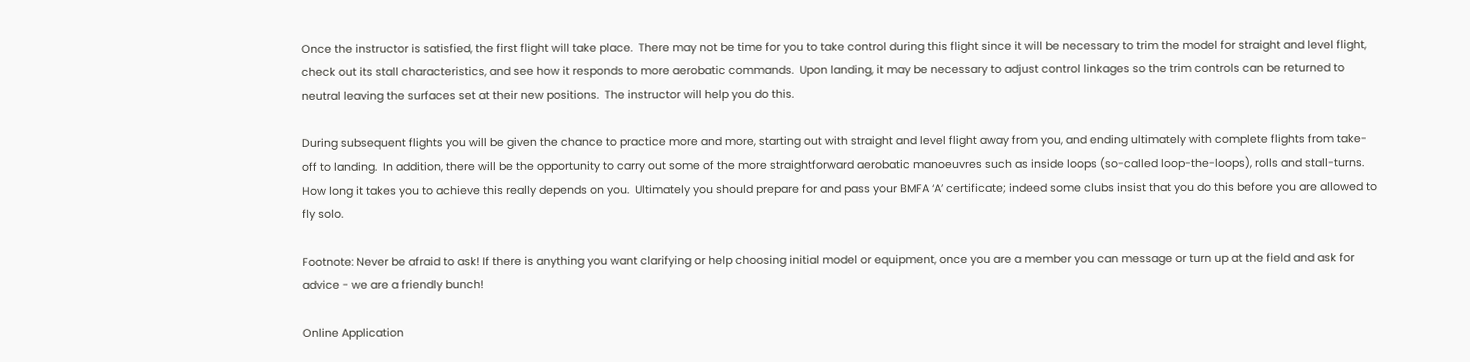Once the instructor is satisfied, the first flight will take place.  There may not be time for you to take control during this flight since it will be necessary to trim the model for straight and level flight, check out its stall characteristics, and see how it responds to more aerobatic commands.  Upon landing, it may be necessary to adjust control linkages so the trim controls can be returned to neutral leaving the surfaces set at their new positions.  The instructor will help you do this.

During subsequent flights you will be given the chance to practice more and more, starting out with straight and level flight away from you, and ending ultimately with complete flights from take-off to landing.  In addition, there will be the opportunity to carry out some of the more straightforward aerobatic manoeuvres such as inside loops (so-called loop-the-loops), rolls and stall-turns.  How long it takes you to achieve this really depends on you.  Ultimately you should prepare for and pass your BMFA ‘A’ certificate; indeed some clubs insist that you do this before you are allowed to fly solo.

Footnote: Never be afraid to ask! If there is anything you want clarifying or help choosing initial model or equipment, once you are a member you can message or turn up at the field and ask for advice - we are a friendly bunch!

Online Application